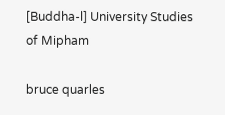[Buddha-l] University Studies of Mipham

bruce quarles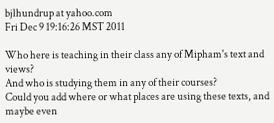bjlhundrup at yahoo.com
Fri Dec 9 19:16:26 MST 2011

Who here is teaching in their class any of Mipham's text and views?
And who is studying them in any of their courses?
Could you add where or what places are using these texts, and maybe even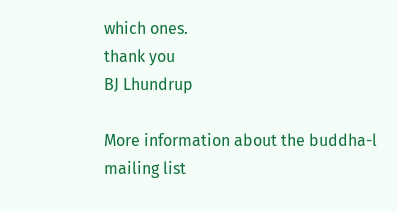which ones.
thank you
BJ Lhundrup

More information about the buddha-l mailing list